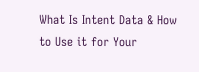What Is Intent Data & How to Use it for Your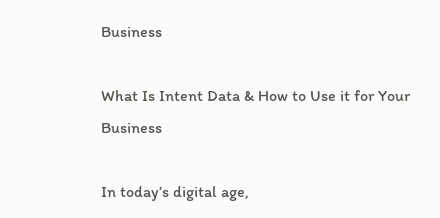Business

What Is Intent Data & How to Use it for Your Business

In today’s digital age,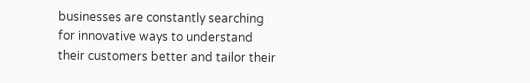businesses are constantly searching for innovative ways to understand their customers better and tailor their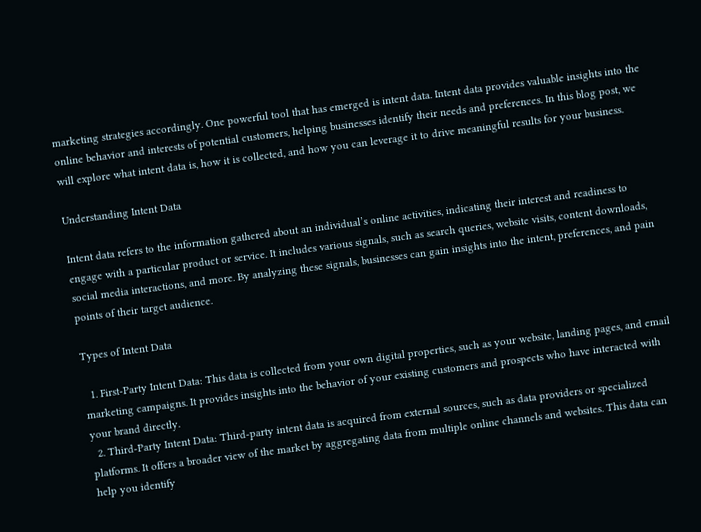marketing strategies accordingly. One powerful tool that has emerged is intent data. Intent data provides valuable insights into the online behavior and interests of potential customers, helping businesses identify their needs and preferences. In this blog post, we will explore what intent data is, how it is collected, and how you can leverage it to drive meaningful results for your business.

Understanding Intent Data

Intent data refers to the information gathered about an individual’s online activities, indicating their interest and readiness to engage with a particular product or service. It includes various signals, such as search queries, website visits, content downloads, social media interactions, and more. By analyzing these signals, businesses can gain insights into the intent, preferences, and pain points of their target audience.

Types of Intent Data

  1. First-Party Intent Data: This data is collected from your own digital properties, such as your website, landing pages, and email marketing campaigns. It provides insights into the behavior of your existing customers and prospects who have interacted with your brand directly.
  2. Third-Party Intent Data: Third-party intent data is acquired from external sources, such as data providers or specialized platforms. It offers a broader view of the market by aggregating data from multiple online channels and websites. This data can help you identify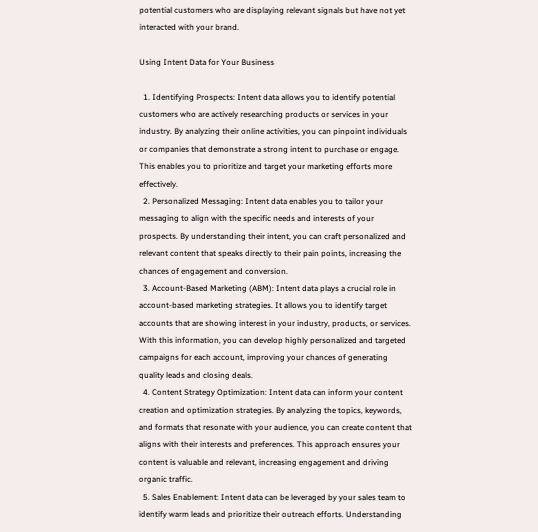potential customers who are displaying relevant signals but have not yet interacted with your brand.

Using Intent Data for Your Business

  1. Identifying Prospects: Intent data allows you to identify potential customers who are actively researching products or services in your industry. By analyzing their online activities, you can pinpoint individuals or companies that demonstrate a strong intent to purchase or engage. This enables you to prioritize and target your marketing efforts more effectively.
  2. Personalized Messaging: Intent data enables you to tailor your messaging to align with the specific needs and interests of your prospects. By understanding their intent, you can craft personalized and relevant content that speaks directly to their pain points, increasing the chances of engagement and conversion.
  3. Account-Based Marketing (ABM): Intent data plays a crucial role in account-based marketing strategies. It allows you to identify target accounts that are showing interest in your industry, products, or services. With this information, you can develop highly personalized and targeted campaigns for each account, improving your chances of generating quality leads and closing deals.
  4. Content Strategy Optimization: Intent data can inform your content creation and optimization strategies. By analyzing the topics, keywords, and formats that resonate with your audience, you can create content that aligns with their interests and preferences. This approach ensures your content is valuable and relevant, increasing engagement and driving organic traffic.
  5. Sales Enablement: Intent data can be leveraged by your sales team to identify warm leads and prioritize their outreach efforts. Understanding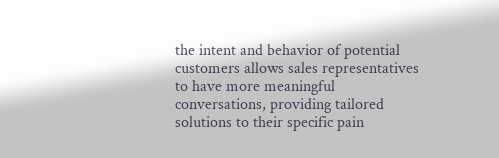the intent and behavior of potential customers allows sales representatives to have more meaningful conversations, providing tailored solutions to their specific pain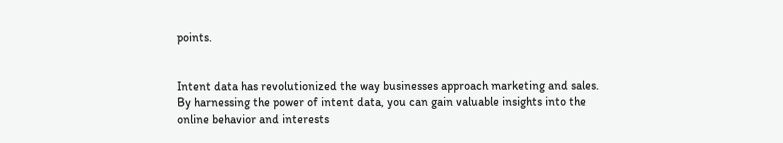points.


Intent data has revolutionized the way businesses approach marketing and sales. By harnessing the power of intent data, you can gain valuable insights into the online behavior and interests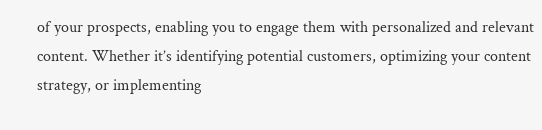of your prospects, enabling you to engage them with personalized and relevant content. Whether it’s identifying potential customers, optimizing your content strategy, or implementing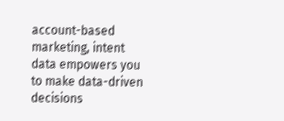account-based marketing, intent data empowers you to make data-driven decisions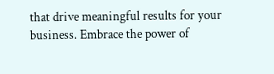that drive meaningful results for your business. Embrace the power of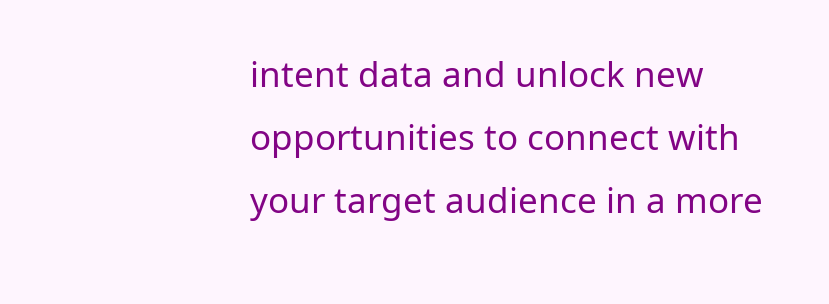intent data and unlock new opportunities to connect with your target audience in a more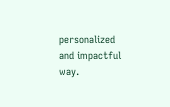personalized and impactful way.